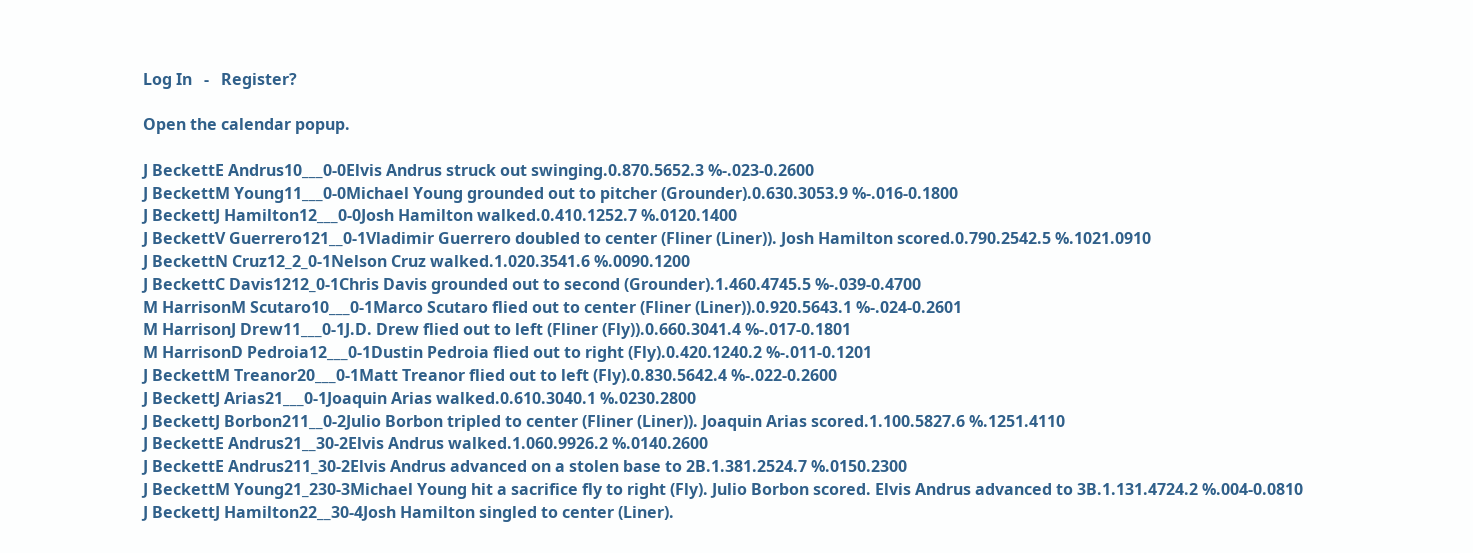Log In   -   Register?

Open the calendar popup.

J BeckettE Andrus10___0-0Elvis Andrus struck out swinging.0.870.5652.3 %-.023-0.2600
J BeckettM Young11___0-0Michael Young grounded out to pitcher (Grounder).0.630.3053.9 %-.016-0.1800
J BeckettJ Hamilton12___0-0Josh Hamilton walked.0.410.1252.7 %.0120.1400
J BeckettV Guerrero121__0-1Vladimir Guerrero doubled to center (Fliner (Liner)). Josh Hamilton scored.0.790.2542.5 %.1021.0910
J BeckettN Cruz12_2_0-1Nelson Cruz walked.1.020.3541.6 %.0090.1200
J BeckettC Davis1212_0-1Chris Davis grounded out to second (Grounder).1.460.4745.5 %-.039-0.4700
M HarrisonM Scutaro10___0-1Marco Scutaro flied out to center (Fliner (Liner)).0.920.5643.1 %-.024-0.2601
M HarrisonJ Drew11___0-1J.D. Drew flied out to left (Fliner (Fly)).0.660.3041.4 %-.017-0.1801
M HarrisonD Pedroia12___0-1Dustin Pedroia flied out to right (Fly).0.420.1240.2 %-.011-0.1201
J BeckettM Treanor20___0-1Matt Treanor flied out to left (Fly).0.830.5642.4 %-.022-0.2600
J BeckettJ Arias21___0-1Joaquin Arias walked.0.610.3040.1 %.0230.2800
J BeckettJ Borbon211__0-2Julio Borbon tripled to center (Fliner (Liner)). Joaquin Arias scored.1.100.5827.6 %.1251.4110
J BeckettE Andrus21__30-2Elvis Andrus walked.1.060.9926.2 %.0140.2600
J BeckettE Andrus211_30-2Elvis Andrus advanced on a stolen base to 2B.1.381.2524.7 %.0150.2300
J BeckettM Young21_230-3Michael Young hit a sacrifice fly to right (Fly). Julio Borbon scored. Elvis Andrus advanced to 3B.1.131.4724.2 %.004-0.0810
J BeckettJ Hamilton22__30-4Josh Hamilton singled to center (Liner).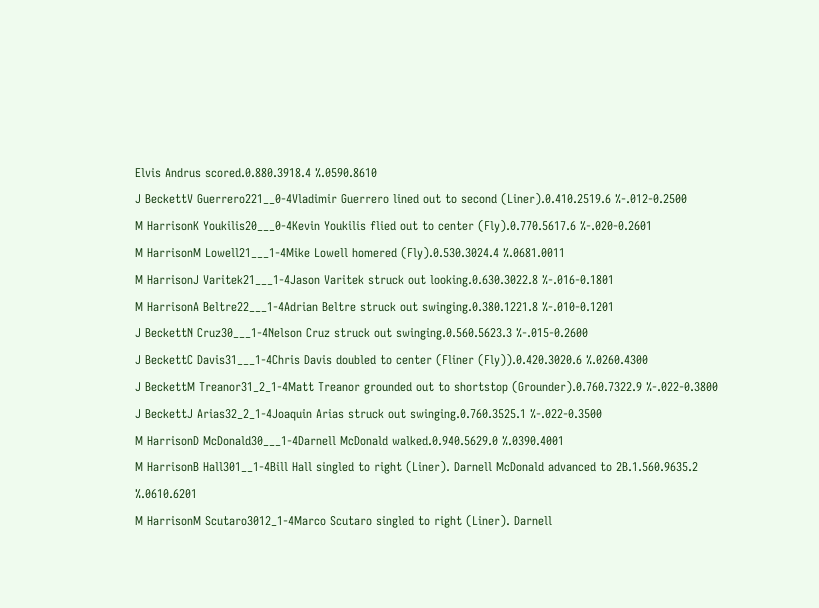Elvis Andrus scored.0.880.3918.4 %.0590.8610
J BeckettV Guerrero221__0-4Vladimir Guerrero lined out to second (Liner).0.410.2519.6 %-.012-0.2500
M HarrisonK Youkilis20___0-4Kevin Youkilis flied out to center (Fly).0.770.5617.6 %-.020-0.2601
M HarrisonM Lowell21___1-4Mike Lowell homered (Fly).0.530.3024.4 %.0681.0011
M HarrisonJ Varitek21___1-4Jason Varitek struck out looking.0.630.3022.8 %-.016-0.1801
M HarrisonA Beltre22___1-4Adrian Beltre struck out swinging.0.380.1221.8 %-.010-0.1201
J BeckettN Cruz30___1-4Nelson Cruz struck out swinging.0.560.5623.3 %-.015-0.2600
J BeckettC Davis31___1-4Chris Davis doubled to center (Fliner (Fly)).0.420.3020.6 %.0260.4300
J BeckettM Treanor31_2_1-4Matt Treanor grounded out to shortstop (Grounder).0.760.7322.9 %-.022-0.3800
J BeckettJ Arias32_2_1-4Joaquin Arias struck out swinging.0.760.3525.1 %-.022-0.3500
M HarrisonD McDonald30___1-4Darnell McDonald walked.0.940.5629.0 %.0390.4001
M HarrisonB Hall301__1-4Bill Hall singled to right (Liner). Darnell McDonald advanced to 2B.1.560.9635.2 %.0610.6201
M HarrisonM Scutaro3012_1-4Marco Scutaro singled to right (Liner). Darnell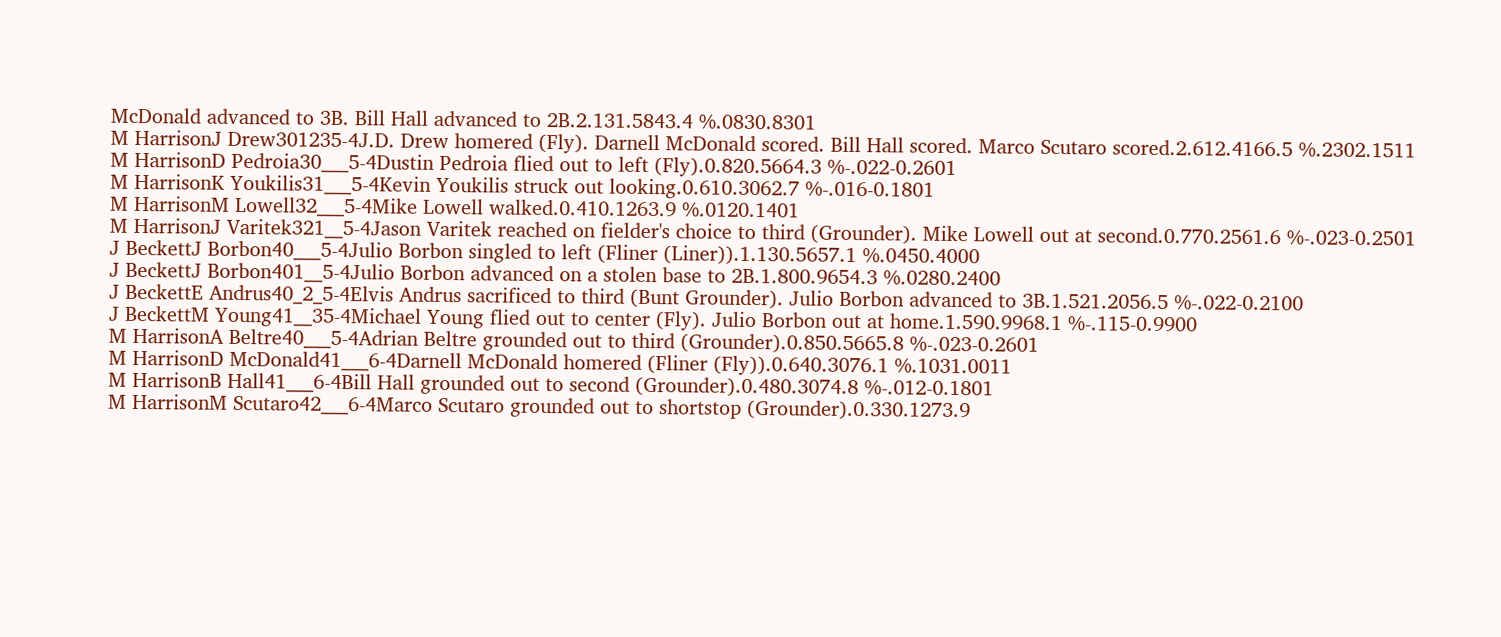McDonald advanced to 3B. Bill Hall advanced to 2B.2.131.5843.4 %.0830.8301
M HarrisonJ Drew301235-4J.D. Drew homered (Fly). Darnell McDonald scored. Bill Hall scored. Marco Scutaro scored.2.612.4166.5 %.2302.1511
M HarrisonD Pedroia30___5-4Dustin Pedroia flied out to left (Fly).0.820.5664.3 %-.022-0.2601
M HarrisonK Youkilis31___5-4Kevin Youkilis struck out looking.0.610.3062.7 %-.016-0.1801
M HarrisonM Lowell32___5-4Mike Lowell walked.0.410.1263.9 %.0120.1401
M HarrisonJ Varitek321__5-4Jason Varitek reached on fielder's choice to third (Grounder). Mike Lowell out at second.0.770.2561.6 %-.023-0.2501
J BeckettJ Borbon40___5-4Julio Borbon singled to left (Fliner (Liner)).1.130.5657.1 %.0450.4000
J BeckettJ Borbon401__5-4Julio Borbon advanced on a stolen base to 2B.1.800.9654.3 %.0280.2400
J BeckettE Andrus40_2_5-4Elvis Andrus sacrificed to third (Bunt Grounder). Julio Borbon advanced to 3B.1.521.2056.5 %-.022-0.2100
J BeckettM Young41__35-4Michael Young flied out to center (Fly). Julio Borbon out at home.1.590.9968.1 %-.115-0.9900
M HarrisonA Beltre40___5-4Adrian Beltre grounded out to third (Grounder).0.850.5665.8 %-.023-0.2601
M HarrisonD McDonald41___6-4Darnell McDonald homered (Fliner (Fly)).0.640.3076.1 %.1031.0011
M HarrisonB Hall41___6-4Bill Hall grounded out to second (Grounder).0.480.3074.8 %-.012-0.1801
M HarrisonM Scutaro42___6-4Marco Scutaro grounded out to shortstop (Grounder).0.330.1273.9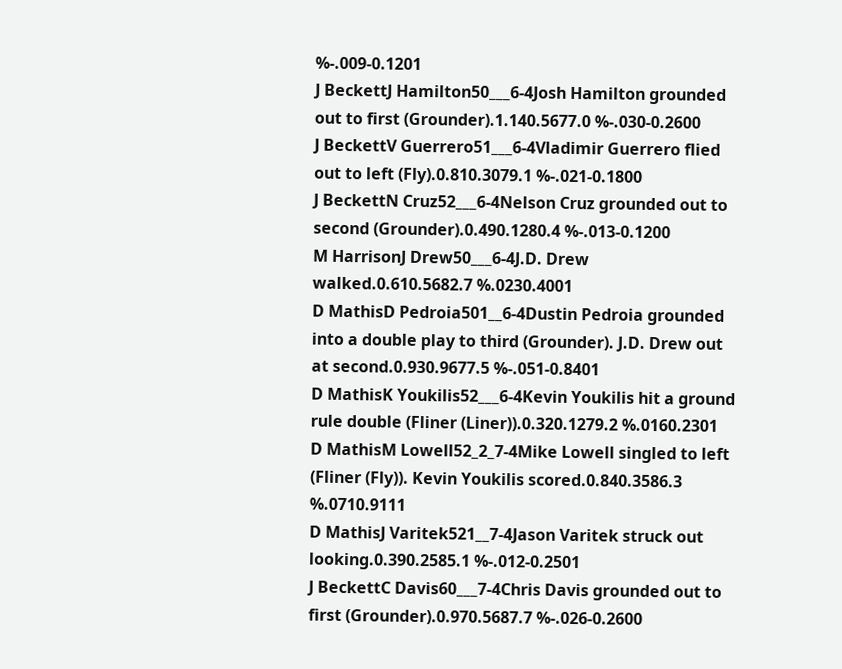%-.009-0.1201
J BeckettJ Hamilton50___6-4Josh Hamilton grounded out to first (Grounder).1.140.5677.0 %-.030-0.2600
J BeckettV Guerrero51___6-4Vladimir Guerrero flied out to left (Fly).0.810.3079.1 %-.021-0.1800
J BeckettN Cruz52___6-4Nelson Cruz grounded out to second (Grounder).0.490.1280.4 %-.013-0.1200
M HarrisonJ Drew50___6-4J.D. Drew walked.0.610.5682.7 %.0230.4001
D MathisD Pedroia501__6-4Dustin Pedroia grounded into a double play to third (Grounder). J.D. Drew out at second.0.930.9677.5 %-.051-0.8401
D MathisK Youkilis52___6-4Kevin Youkilis hit a ground rule double (Fliner (Liner)).0.320.1279.2 %.0160.2301
D MathisM Lowell52_2_7-4Mike Lowell singled to left (Fliner (Fly)). Kevin Youkilis scored.0.840.3586.3 %.0710.9111
D MathisJ Varitek521__7-4Jason Varitek struck out looking.0.390.2585.1 %-.012-0.2501
J BeckettC Davis60___7-4Chris Davis grounded out to first (Grounder).0.970.5687.7 %-.026-0.2600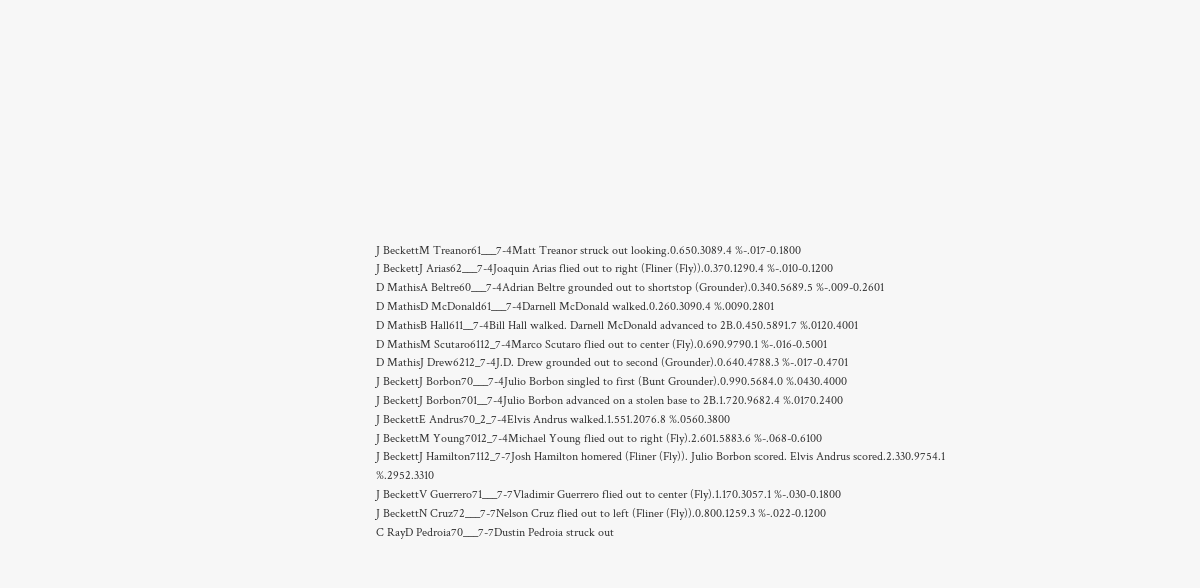J BeckettM Treanor61___7-4Matt Treanor struck out looking.0.650.3089.4 %-.017-0.1800
J BeckettJ Arias62___7-4Joaquin Arias flied out to right (Fliner (Fly)).0.370.1290.4 %-.010-0.1200
D MathisA Beltre60___7-4Adrian Beltre grounded out to shortstop (Grounder).0.340.5689.5 %-.009-0.2601
D MathisD McDonald61___7-4Darnell McDonald walked.0.260.3090.4 %.0090.2801
D MathisB Hall611__7-4Bill Hall walked. Darnell McDonald advanced to 2B.0.450.5891.7 %.0120.4001
D MathisM Scutaro6112_7-4Marco Scutaro flied out to center (Fly).0.690.9790.1 %-.016-0.5001
D MathisJ Drew6212_7-4J.D. Drew grounded out to second (Grounder).0.640.4788.3 %-.017-0.4701
J BeckettJ Borbon70___7-4Julio Borbon singled to first (Bunt Grounder).0.990.5684.0 %.0430.4000
J BeckettJ Borbon701__7-4Julio Borbon advanced on a stolen base to 2B.1.720.9682.4 %.0170.2400
J BeckettE Andrus70_2_7-4Elvis Andrus walked.1.551.2076.8 %.0560.3800
J BeckettM Young7012_7-4Michael Young flied out to right (Fly).2.601.5883.6 %-.068-0.6100
J BeckettJ Hamilton7112_7-7Josh Hamilton homered (Fliner (Fly)). Julio Borbon scored. Elvis Andrus scored.2.330.9754.1 %.2952.3310
J BeckettV Guerrero71___7-7Vladimir Guerrero flied out to center (Fly).1.170.3057.1 %-.030-0.1800
J BeckettN Cruz72___7-7Nelson Cruz flied out to left (Fliner (Fly)).0.800.1259.3 %-.022-0.1200
C RayD Pedroia70___7-7Dustin Pedroia struck out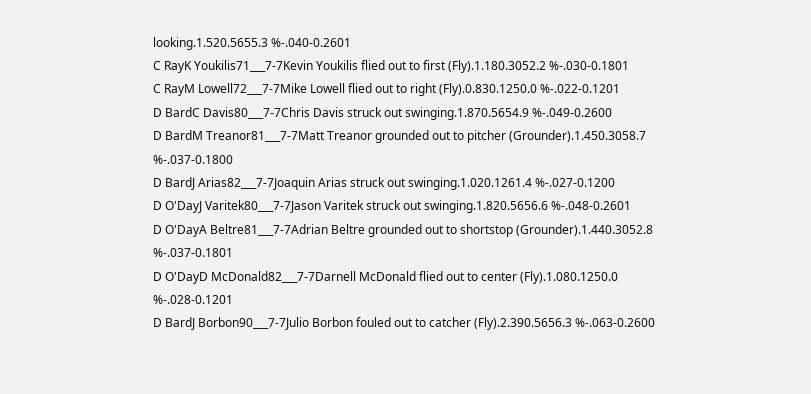looking.1.520.5655.3 %-.040-0.2601
C RayK Youkilis71___7-7Kevin Youkilis flied out to first (Fly).1.180.3052.2 %-.030-0.1801
C RayM Lowell72___7-7Mike Lowell flied out to right (Fly).0.830.1250.0 %-.022-0.1201
D BardC Davis80___7-7Chris Davis struck out swinging.1.870.5654.9 %-.049-0.2600
D BardM Treanor81___7-7Matt Treanor grounded out to pitcher (Grounder).1.450.3058.7 %-.037-0.1800
D BardJ Arias82___7-7Joaquin Arias struck out swinging.1.020.1261.4 %-.027-0.1200
D O'DayJ Varitek80___7-7Jason Varitek struck out swinging.1.820.5656.6 %-.048-0.2601
D O'DayA Beltre81___7-7Adrian Beltre grounded out to shortstop (Grounder).1.440.3052.8 %-.037-0.1801
D O'DayD McDonald82___7-7Darnell McDonald flied out to center (Fly).1.080.1250.0 %-.028-0.1201
D BardJ Borbon90___7-7Julio Borbon fouled out to catcher (Fly).2.390.5656.3 %-.063-0.2600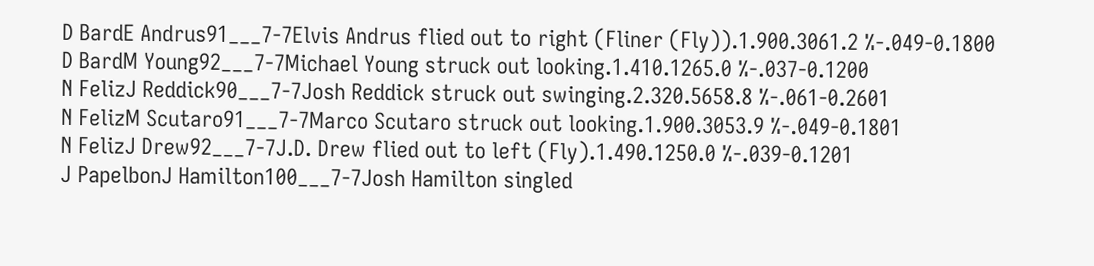D BardE Andrus91___7-7Elvis Andrus flied out to right (Fliner (Fly)).1.900.3061.2 %-.049-0.1800
D BardM Young92___7-7Michael Young struck out looking.1.410.1265.0 %-.037-0.1200
N FelizJ Reddick90___7-7Josh Reddick struck out swinging.2.320.5658.8 %-.061-0.2601
N FelizM Scutaro91___7-7Marco Scutaro struck out looking.1.900.3053.9 %-.049-0.1801
N FelizJ Drew92___7-7J.D. Drew flied out to left (Fly).1.490.1250.0 %-.039-0.1201
J PapelbonJ Hamilton100___7-7Josh Hamilton singled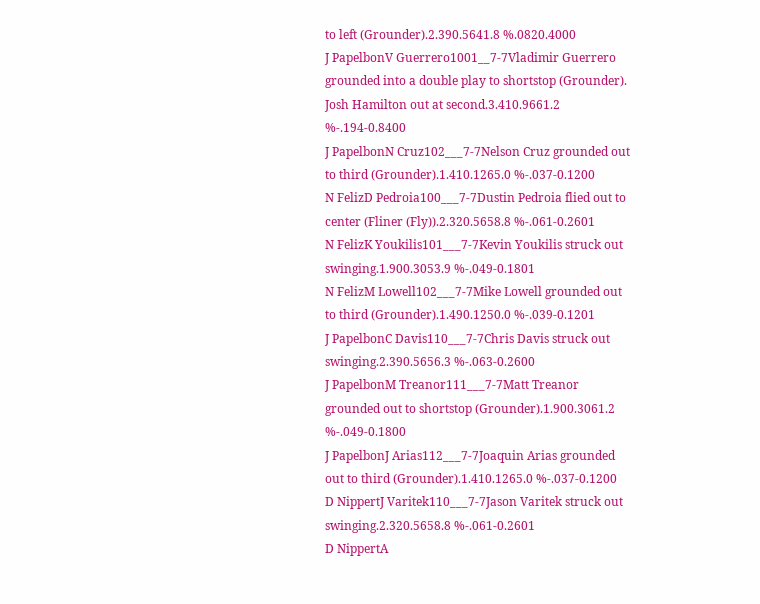to left (Grounder).2.390.5641.8 %.0820.4000
J PapelbonV Guerrero1001__7-7Vladimir Guerrero grounded into a double play to shortstop (Grounder). Josh Hamilton out at second.3.410.9661.2 %-.194-0.8400
J PapelbonN Cruz102___7-7Nelson Cruz grounded out to third (Grounder).1.410.1265.0 %-.037-0.1200
N FelizD Pedroia100___7-7Dustin Pedroia flied out to center (Fliner (Fly)).2.320.5658.8 %-.061-0.2601
N FelizK Youkilis101___7-7Kevin Youkilis struck out swinging.1.900.3053.9 %-.049-0.1801
N FelizM Lowell102___7-7Mike Lowell grounded out to third (Grounder).1.490.1250.0 %-.039-0.1201
J PapelbonC Davis110___7-7Chris Davis struck out swinging.2.390.5656.3 %-.063-0.2600
J PapelbonM Treanor111___7-7Matt Treanor grounded out to shortstop (Grounder).1.900.3061.2 %-.049-0.1800
J PapelbonJ Arias112___7-7Joaquin Arias grounded out to third (Grounder).1.410.1265.0 %-.037-0.1200
D NippertJ Varitek110___7-7Jason Varitek struck out swinging.2.320.5658.8 %-.061-0.2601
D NippertA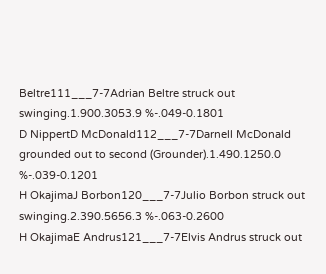Beltre111___7-7Adrian Beltre struck out swinging.1.900.3053.9 %-.049-0.1801
D NippertD McDonald112___7-7Darnell McDonald grounded out to second (Grounder).1.490.1250.0 %-.039-0.1201
H OkajimaJ Borbon120___7-7Julio Borbon struck out swinging.2.390.5656.3 %-.063-0.2600
H OkajimaE Andrus121___7-7Elvis Andrus struck out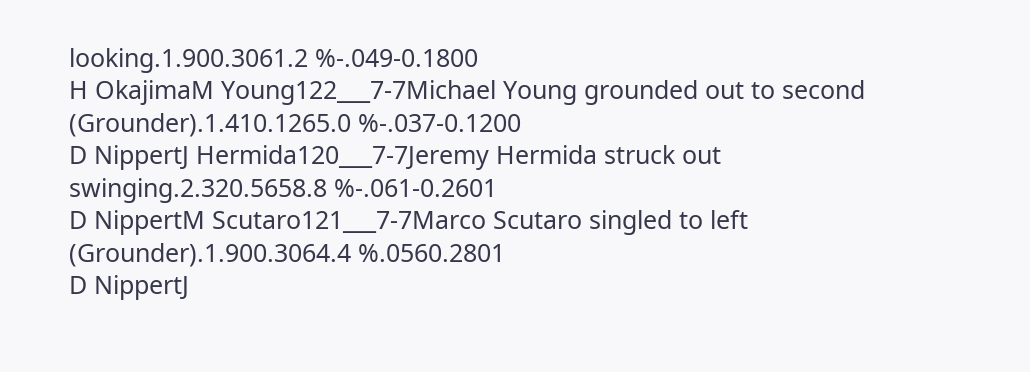looking.1.900.3061.2 %-.049-0.1800
H OkajimaM Young122___7-7Michael Young grounded out to second (Grounder).1.410.1265.0 %-.037-0.1200
D NippertJ Hermida120___7-7Jeremy Hermida struck out swinging.2.320.5658.8 %-.061-0.2601
D NippertM Scutaro121___7-7Marco Scutaro singled to left (Grounder).1.900.3064.4 %.0560.2801
D NippertJ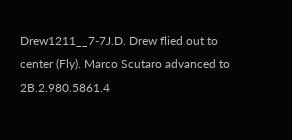Drew1211__7-7J.D. Drew flied out to center (Fly). Marco Scutaro advanced to 2B.2.980.5861.4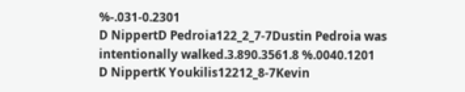%-.031-0.2301
D NippertD Pedroia122_2_7-7Dustin Pedroia was intentionally walked.3.890.3561.8 %.0040.1201
D NippertK Youkilis12212_8-7Kevin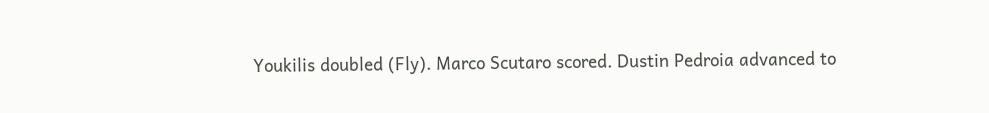Youkilis doubled (Fly). Marco Scutaro scored. Dustin Pedroia advanced to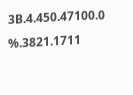3B.4.450.47100.0 %.3821.1711